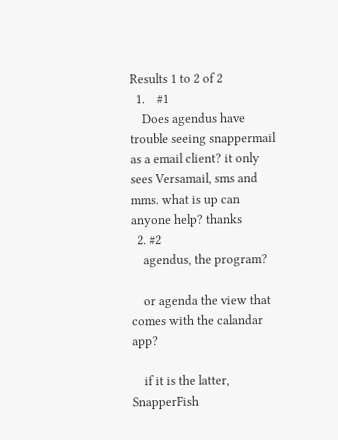Results 1 to 2 of 2
  1.    #1
    Does agendus have trouble seeing snappermail as a email client? it only sees Versamail, sms and mms. what is up can anyone help? thanks
  2. #2
    agendus, the program?

    or agenda the view that comes with the calandar app?

    if it is the latter, SnapperFish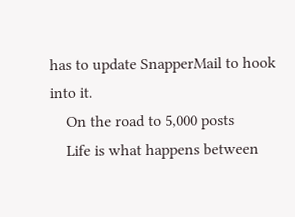has to update SnapperMail to hook into it.
    On the road to 5,000 posts
    Life is what happens between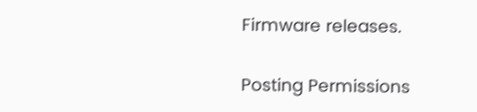Firmware releases.

Posting Permissions